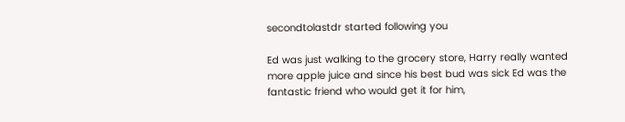secondtolastdr started following you

Ed was just walking to the grocery store, Harry really wanted more apple juice and since his best bud was sick Ed was the fantastic friend who would get it for him,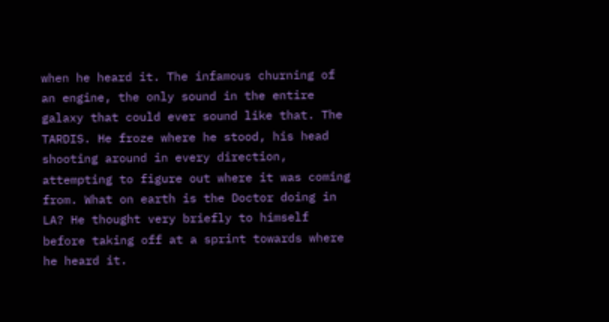when he heard it. The infamous churning of an engine, the only sound in the entire galaxy that could ever sound like that. The TARDIS. He froze where he stood, his head shooting around in every direction, attempting to figure out where it was coming from. What on earth is the Doctor doing in LA? He thought very briefly to himself before taking off at a sprint towards where he heard it.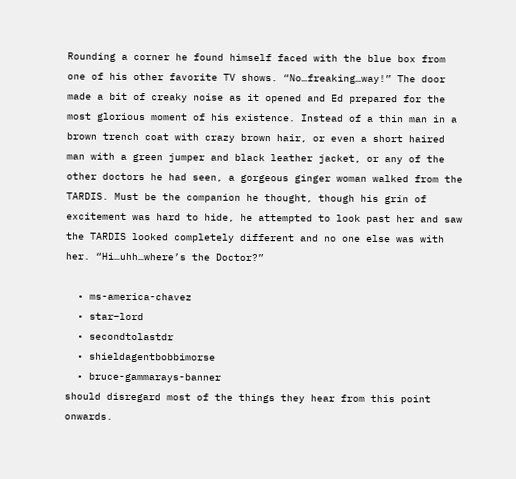Rounding a corner he found himself faced with the blue box from one of his other favorite TV shows. “No…freaking…way!” The door made a bit of creaky noise as it opened and Ed prepared for the most glorious moment of his existence. Instead of a thin man in a brown trench coat with crazy brown hair, or even a short haired man with a green jumper and black leather jacket, or any of the other doctors he had seen, a gorgeous ginger woman walked from the TARDIS. Must be the companion he thought, though his grin of excitement was hard to hide, he attempted to look past her and saw the TARDIS looked completely different and no one else was with her. “Hi…uhh…where’s the Doctor?”

  • ms-america-chavez
  • star–lord
  • secondtolastdr
  • shieldagentbobbimorse
  • bruce-gammarays-banner
should disregard most of the things they hear from this point onwards.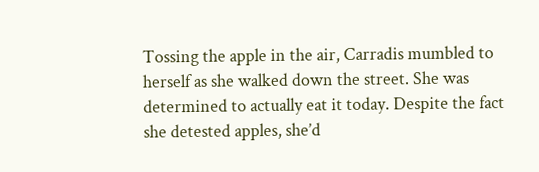Tossing the apple in the air, Carradis mumbled to herself as she walked down the street. She was determined to actually eat it today. Despite the fact she detested apples, she’d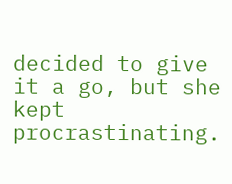decided to give it a go, but she kept procrastinating.